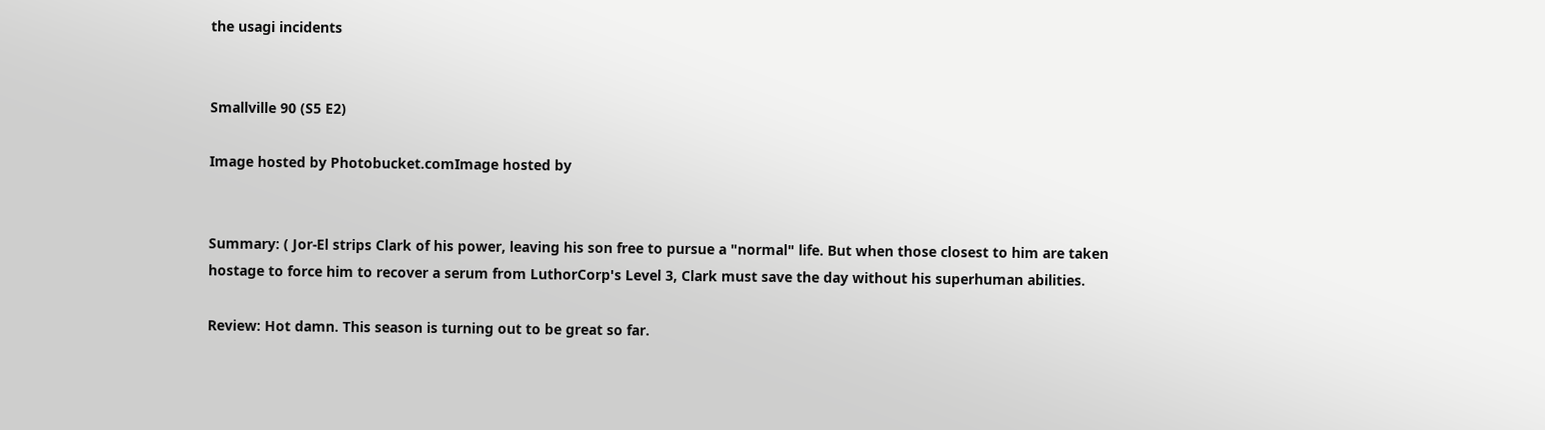the usagi incidents


Smallville 90 (S5 E2)

Image hosted by Photobucket.comImage hosted by


Summary: ( Jor-El strips Clark of his power, leaving his son free to pursue a "normal" life. But when those closest to him are taken hostage to force him to recover a serum from LuthorCorp's Level 3, Clark must save the day without his superhuman abilities.

Review: Hot damn. This season is turning out to be great so far.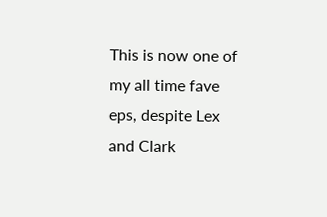This is now one of my all time fave eps, despite Lex and Clark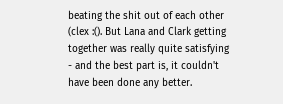beating the shit out of each other (clex :(). But Lana and Clark getting together was really quite satisfying - and the best part is, it couldn't have been done any better.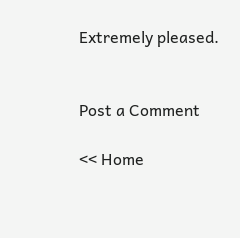Extremely pleased.


Post a Comment

<< Home